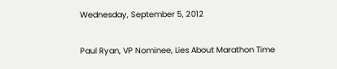Wednesday, September 5, 2012

Paul Ryan, VP Nominee, Lies About Marathon Time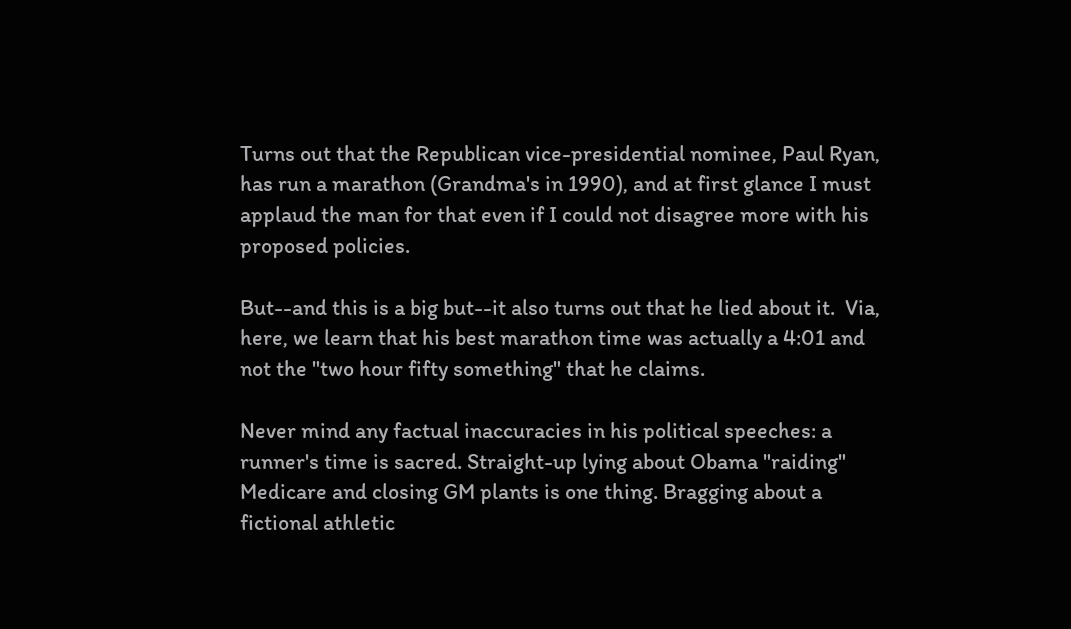Turns out that the Republican vice-presidential nominee, Paul Ryan, has run a marathon (Grandma's in 1990), and at first glance I must applaud the man for that even if I could not disagree more with his proposed policies.

But--and this is a big but--it also turns out that he lied about it.  Via, here, we learn that his best marathon time was actually a 4:01 and not the "two hour fifty something" that he claims.

Never mind any factual inaccuracies in his political speeches: a runner's time is sacred. Straight-up lying about Obama "raiding" Medicare and closing GM plants is one thing. Bragging about a fictional athletic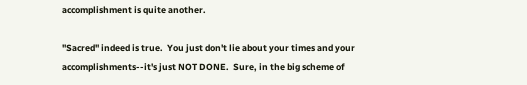accomplishment is quite another.

"Sacred" indeed is true.  You just don't lie about your times and your accomplishments--it's just NOT DONE.  Sure, in the big scheme of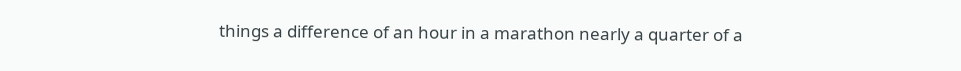things a difference of an hour in a marathon nearly a quarter of a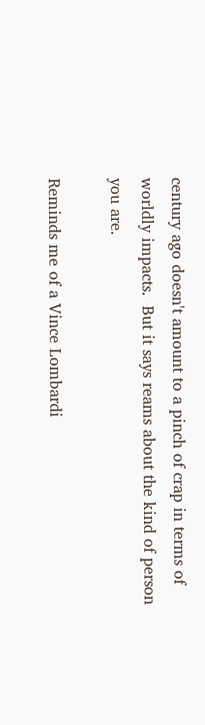century ago doesn't amount to a pinch of crap in terms of worldly impacts.  But it says reams about the kind of person you are.

Reminds me of a Vince Lombardi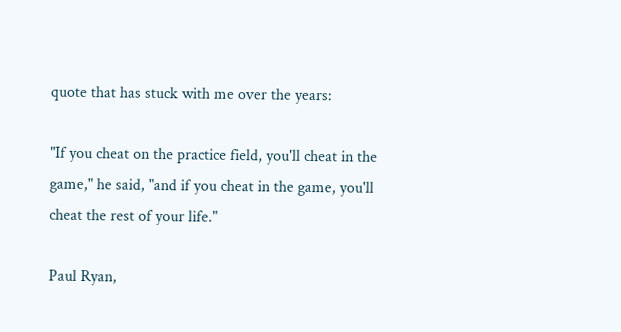quote that has stuck with me over the years:

"If you cheat on the practice field, you'll cheat in the game," he said, "and if you cheat in the game, you'll cheat the rest of your life."

Paul Ryan,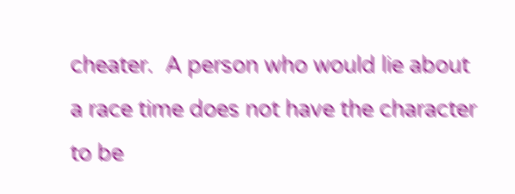cheater.  A person who would lie about a race time does not have the character to be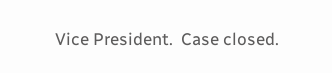Vice President.  Case closed.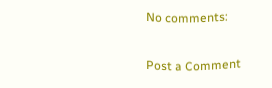No comments:

Post a Comment